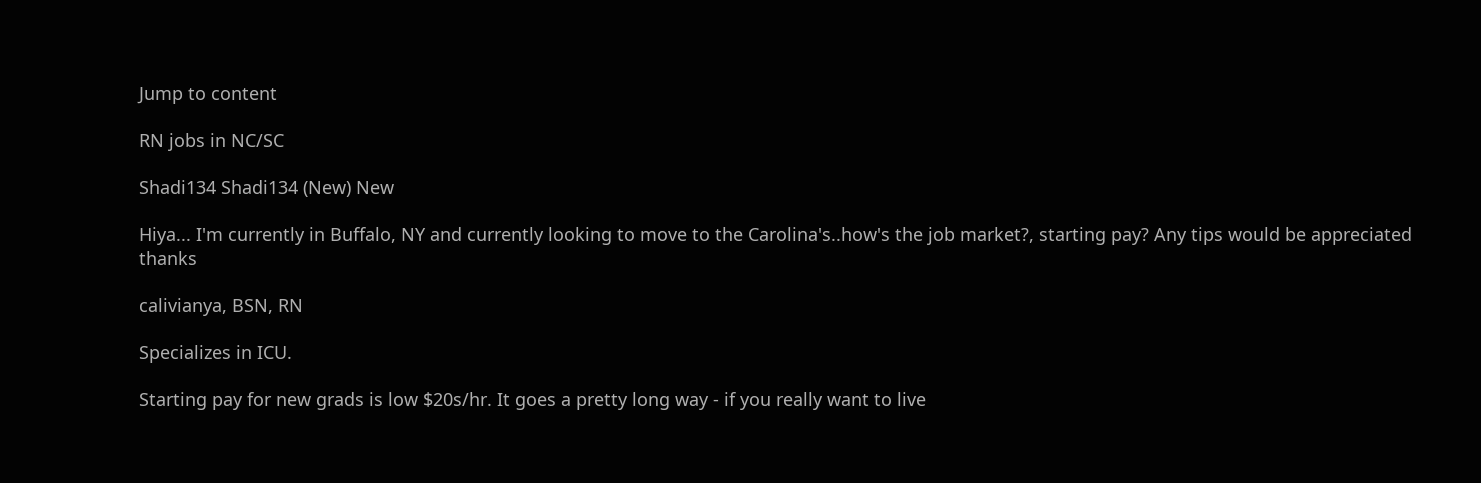Jump to content

RN jobs in NC/SC

Shadi134 Shadi134 (New) New

Hiya... I'm currently in Buffalo, NY and currently looking to move to the Carolina's..how's the job market?, starting pay? Any tips would be appreciated thanks

calivianya, BSN, RN

Specializes in ICU.

Starting pay for new grads is low $20s/hr. It goes a pretty long way - if you really want to live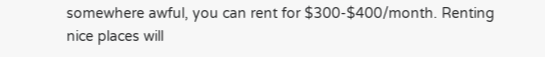somewhere awful, you can rent for $300-$400/month. Renting nice places will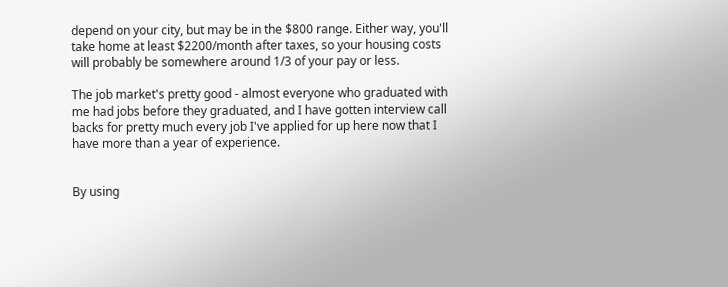depend on your city, but may be in the $800 range. Either way, you'll take home at least $2200/month after taxes, so your housing costs will probably be somewhere around 1/3 of your pay or less.

The job market's pretty good - almost everyone who graduated with me had jobs before they graduated, and I have gotten interview call backs for pretty much every job I've applied for up here now that I have more than a year of experience.


By using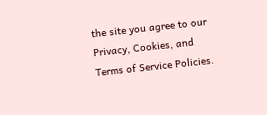the site you agree to our Privacy, Cookies, and Terms of Service Policies.